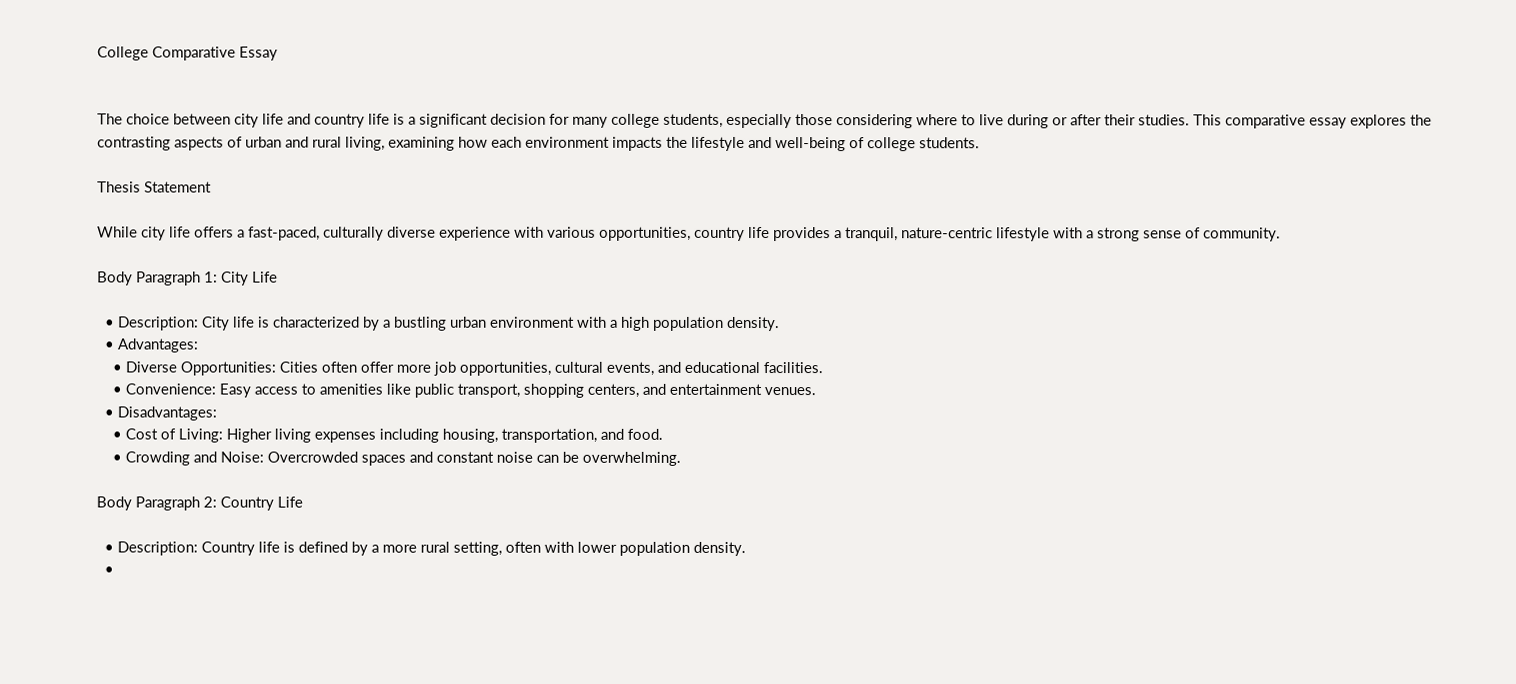College Comparative Essay


The choice between city life and country life is a significant decision for many college students, especially those considering where to live during or after their studies. This comparative essay explores the contrasting aspects of urban and rural living, examining how each environment impacts the lifestyle and well-being of college students.

Thesis Statement

While city life offers a fast-paced, culturally diverse experience with various opportunities, country life provides a tranquil, nature-centric lifestyle with a strong sense of community.

Body Paragraph 1: City Life

  • Description: City life is characterized by a bustling urban environment with a high population density.
  • Advantages:
    • Diverse Opportunities: Cities often offer more job opportunities, cultural events, and educational facilities.
    • Convenience: Easy access to amenities like public transport, shopping centers, and entertainment venues.
  • Disadvantages:
    • Cost of Living: Higher living expenses including housing, transportation, and food.
    • Crowding and Noise: Overcrowded spaces and constant noise can be overwhelming.

Body Paragraph 2: Country Life

  • Description: Country life is defined by a more rural setting, often with lower population density.
  •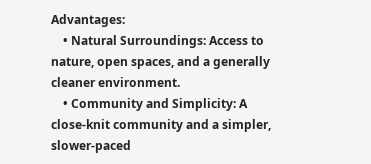Advantages:
    • Natural Surroundings: Access to nature, open spaces, and a generally cleaner environment.
    • Community and Simplicity: A close-knit community and a simpler, slower-paced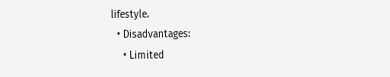lifestyle.
  • Disadvantages:
    • Limited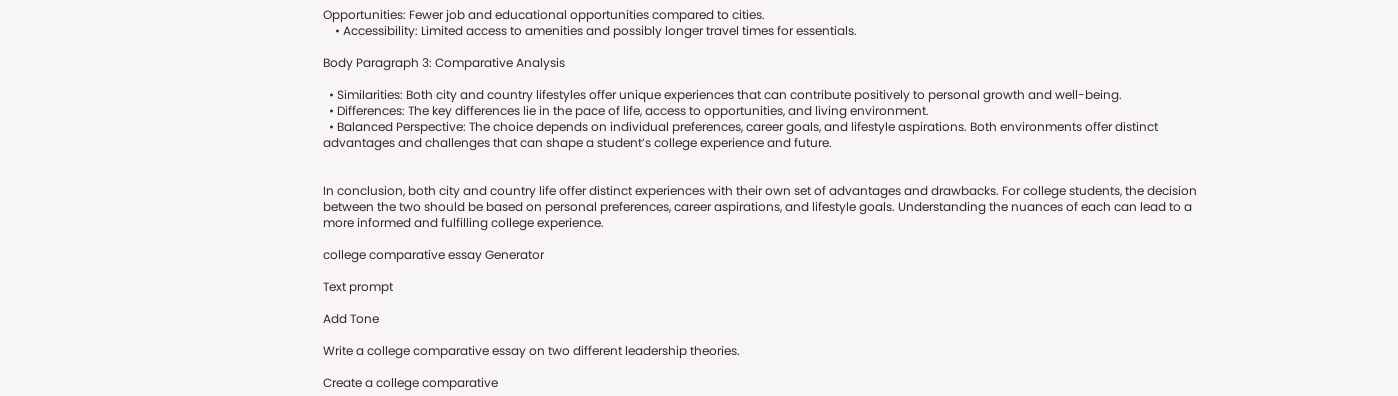Opportunities: Fewer job and educational opportunities compared to cities.
    • Accessibility: Limited access to amenities and possibly longer travel times for essentials.

Body Paragraph 3: Comparative Analysis

  • Similarities: Both city and country lifestyles offer unique experiences that can contribute positively to personal growth and well-being.
  • Differences: The key differences lie in the pace of life, access to opportunities, and living environment.
  • Balanced Perspective: The choice depends on individual preferences, career goals, and lifestyle aspirations. Both environments offer distinct advantages and challenges that can shape a student’s college experience and future.


In conclusion, both city and country life offer distinct experiences with their own set of advantages and drawbacks. For college students, the decision between the two should be based on personal preferences, career aspirations, and lifestyle goals. Understanding the nuances of each can lead to a more informed and fulfilling college experience.

college comparative essay Generator

Text prompt

Add Tone

Write a college comparative essay on two different leadership theories.

Create a college comparative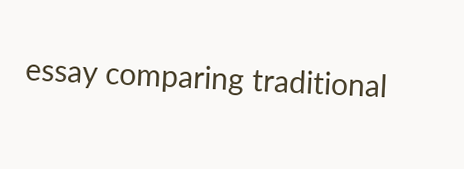essay comparing traditional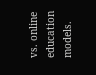vs. online education models.